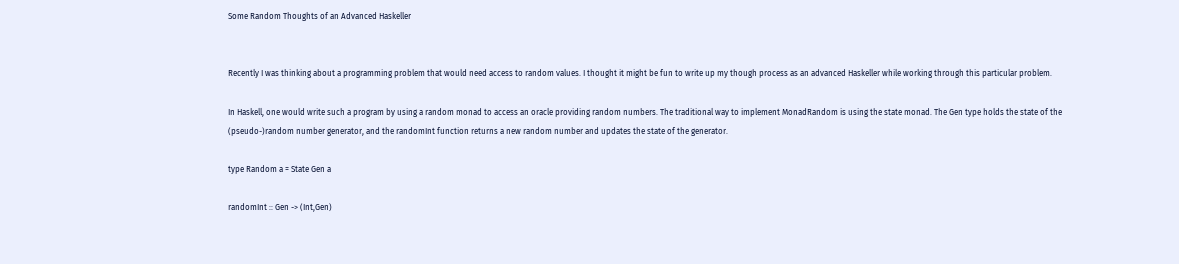Some Random Thoughts of an Advanced Haskeller


Recently I was thinking about a programming problem that would need access to random values. I thought it might be fun to write up my though process as an advanced Haskeller while working through this particular problem.

In Haskell, one would write such a program by using a random monad to access an oracle providing random numbers. The traditional way to implement MonadRandom is using the state monad. The Gen type holds the state of the (pseudo-)random number generator, and the randomInt function returns a new random number and updates the state of the generator.

type Random a = State Gen a

randomInt :: Gen -> (Int,Gen)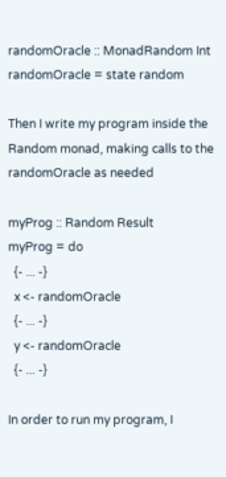randomOracle :: MonadRandom Int
randomOracle = state random

Then I write my program inside the Random monad, making calls to the randomOracle as needed

myProg :: Random Result
myProg = do
  {- ... -}
  x <- randomOracle
  {- ... -}
  y <- randomOracle
  {- ... -}

In order to run my program, I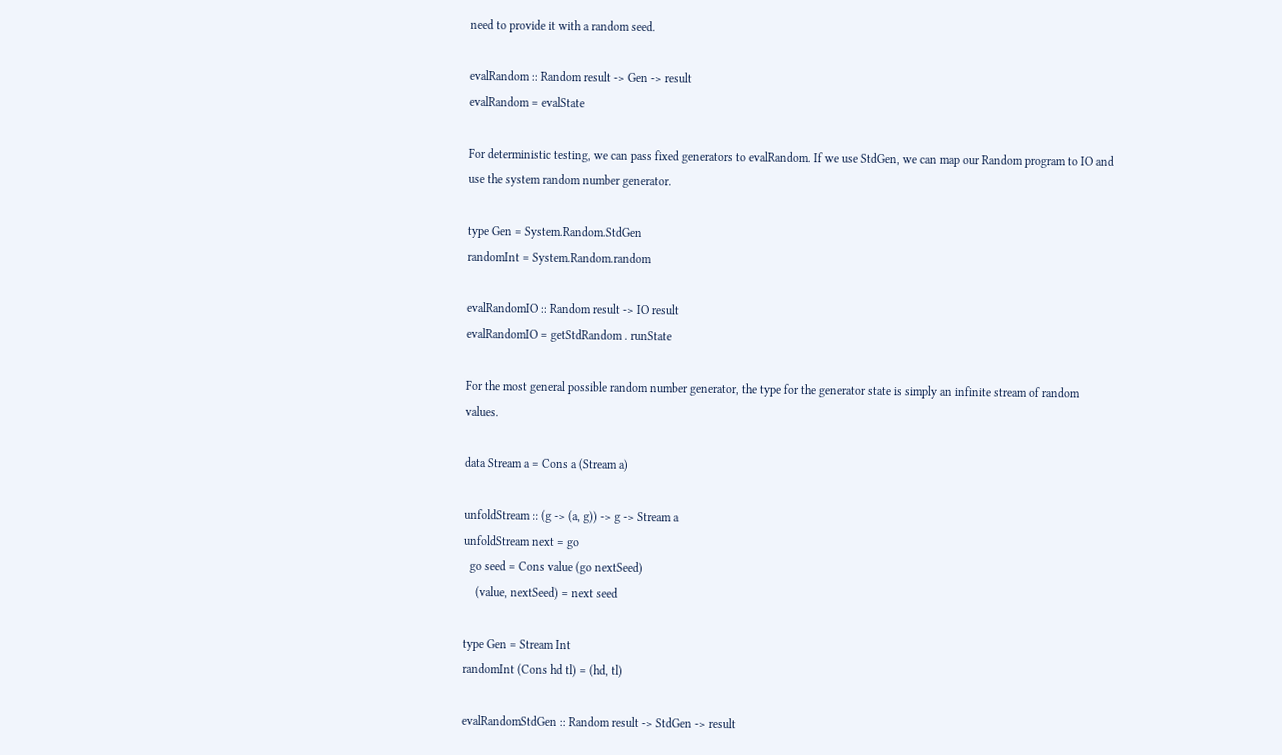need to provide it with a random seed.

evalRandom :: Random result -> Gen -> result
evalRandom = evalState

For deterministic testing, we can pass fixed generators to evalRandom. If we use StdGen, we can map our Random program to IO and use the system random number generator.

type Gen = System.Random.StdGen
randomInt = System.Random.random

evalRandomIO :: Random result -> IO result
evalRandomIO = getStdRandom . runState

For the most general possible random number generator, the type for the generator state is simply an infinite stream of random values.

data Stream a = Cons a (Stream a)

unfoldStream :: (g -> (a, g)) -> g -> Stream a
unfoldStream next = go
  go seed = Cons value (go nextSeed)
    (value, nextSeed) = next seed

type Gen = Stream Int
randomInt (Cons hd tl) = (hd, tl)

evalRandomStdGen :: Random result -> StdGen -> result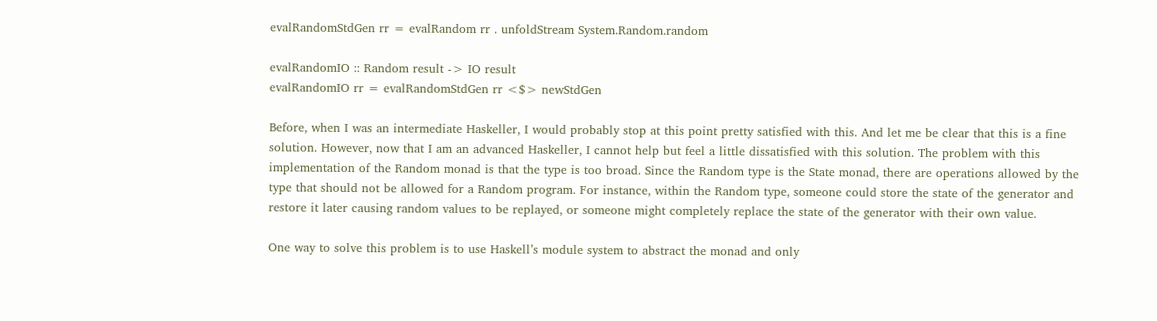evalRandomStdGen rr = evalRandom rr . unfoldStream System.Random.random

evalRandomIO :: Random result -> IO result
evalRandomIO rr = evalRandomStdGen rr <$> newStdGen

Before, when I was an intermediate Haskeller, I would probably stop at this point pretty satisfied with this. And let me be clear that this is a fine solution. However, now that I am an advanced Haskeller, I cannot help but feel a little dissatisfied with this solution. The problem with this implementation of the Random monad is that the type is too broad. Since the Random type is the State monad, there are operations allowed by the type that should not be allowed for a Random program. For instance, within the Random type, someone could store the state of the generator and restore it later causing random values to be replayed, or someone might completely replace the state of the generator with their own value.

One way to solve this problem is to use Haskell’s module system to abstract the monad and only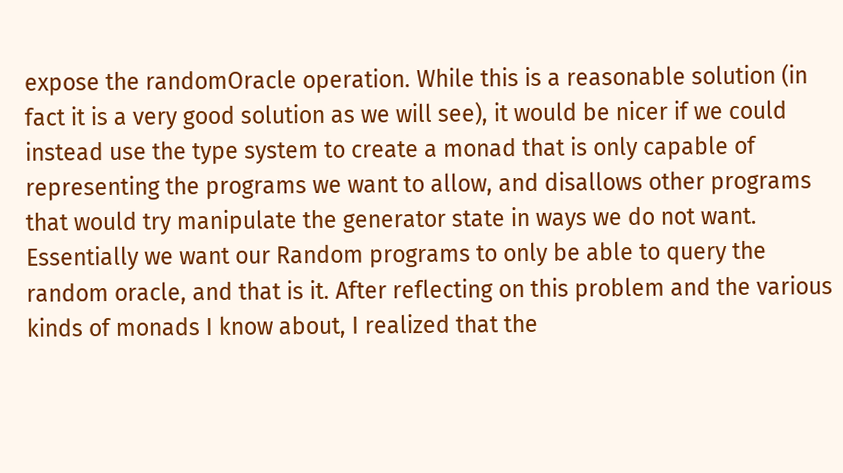expose the randomOracle operation. While this is a reasonable solution (in fact it is a very good solution as we will see), it would be nicer if we could instead use the type system to create a monad that is only capable of representing the programs we want to allow, and disallows other programs that would try manipulate the generator state in ways we do not want. Essentially we want our Random programs to only be able to query the random oracle, and that is it. After reflecting on this problem and the various kinds of monads I know about, I realized that the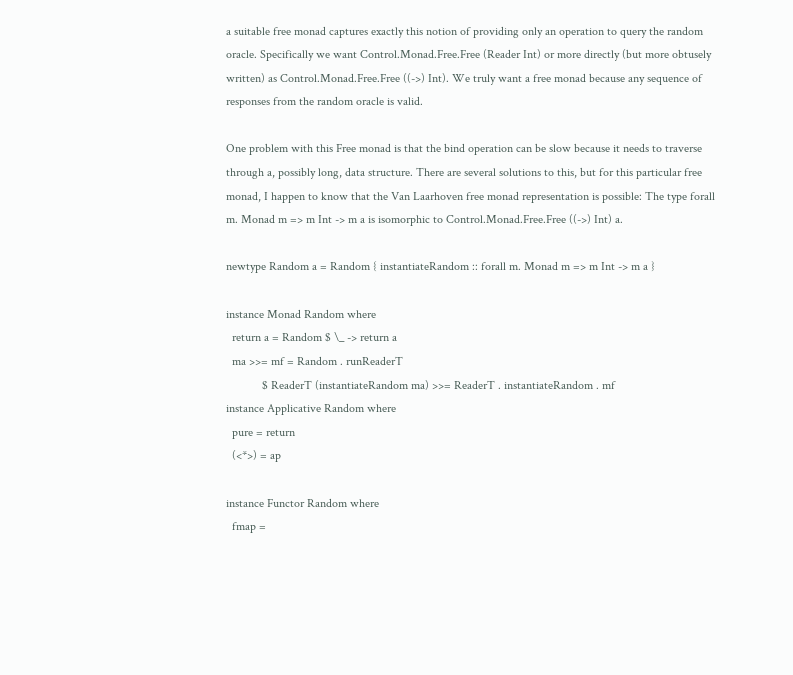a suitable free monad captures exactly this notion of providing only an operation to query the random oracle. Specifically we want Control.Monad.Free.Free (Reader Int) or more directly (but more obtusely written) as Control.Monad.Free.Free ((->) Int). We truly want a free monad because any sequence of responses from the random oracle is valid.

One problem with this Free monad is that the bind operation can be slow because it needs to traverse through a, possibly long, data structure. There are several solutions to this, but for this particular free monad, I happen to know that the Van Laarhoven free monad representation is possible: The type forall m. Monad m => m Int -> m a is isomorphic to Control.Monad.Free.Free ((->) Int) a.

newtype Random a = Random { instantiateRandom :: forall m. Monad m => m Int -> m a }

instance Monad Random where
  return a = Random $ \_ -> return a
  ma >>= mf = Random . runReaderT
            $ ReaderT (instantiateRandom ma) >>= ReaderT . instantiateRandom . mf
instance Applicative Random where
  pure = return
  (<*>) = ap

instance Functor Random where
  fmap =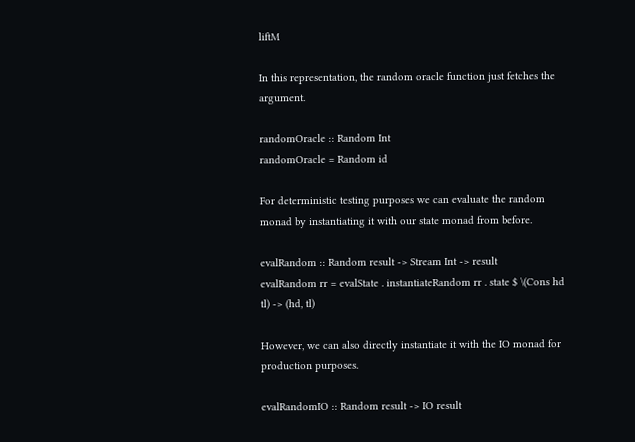liftM

In this representation, the random oracle function just fetches the argument.

randomOracle :: Random Int
randomOracle = Random id

For deterministic testing purposes we can evaluate the random monad by instantiating it with our state monad from before.

evalRandom :: Random result -> Stream Int -> result
evalRandom rr = evalState . instantiateRandom rr . state $ \(Cons hd tl) -> (hd, tl)

However, we can also directly instantiate it with the IO monad for production purposes.

evalRandomIO :: Random result -> IO result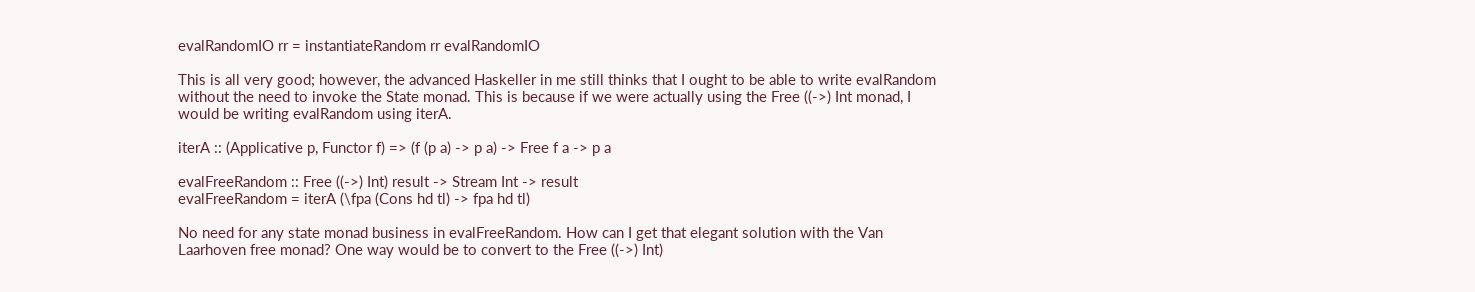evalRandomIO rr = instantiateRandom rr evalRandomIO

This is all very good; however, the advanced Haskeller in me still thinks that I ought to be able to write evalRandom without the need to invoke the State monad. This is because if we were actually using the Free ((->) Int monad, I would be writing evalRandom using iterA.

iterA :: (Applicative p, Functor f) => (f (p a) -> p a) -> Free f a -> p a

evalFreeRandom :: Free ((->) Int) result -> Stream Int -> result
evalFreeRandom = iterA (\fpa (Cons hd tl) -> fpa hd tl)

No need for any state monad business in evalFreeRandom. How can I get that elegant solution with the Van Laarhoven free monad? One way would be to convert to the Free ((->) Int)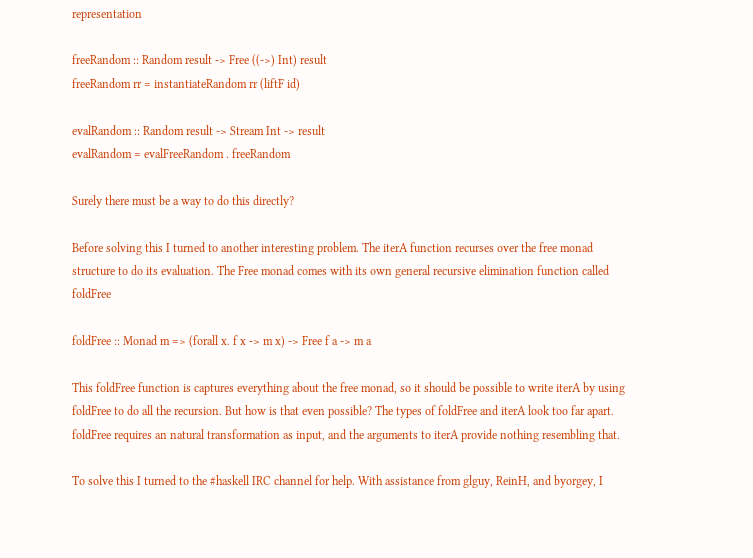representation

freeRandom :: Random result -> Free ((->) Int) result
freeRandom rr = instantiateRandom rr (liftF id)

evalRandom :: Random result -> Stream Int -> result
evalRandom = evalFreeRandom . freeRandom

Surely there must be a way to do this directly?

Before solving this I turned to another interesting problem. The iterA function recurses over the free monad structure to do its evaluation. The Free monad comes with its own general recursive elimination function called foldFree

foldFree :: Monad m => (forall x. f x -> m x) -> Free f a -> m a

This foldFree function is captures everything about the free monad, so it should be possible to write iterA by using foldFree to do all the recursion. But how is that even possible? The types of foldFree and iterA look too far apart. foldFree requires an natural transformation as input, and the arguments to iterA provide nothing resembling that.

To solve this I turned to the #haskell IRC channel for help. With assistance from glguy, ReinH, and byorgey, I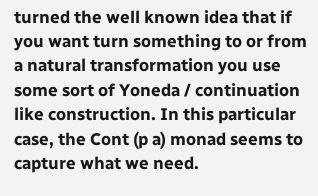turned the well known idea that if you want turn something to or from a natural transformation you use some sort of Yoneda / continuation like construction. In this particular case, the Cont (p a) monad seems to capture what we need.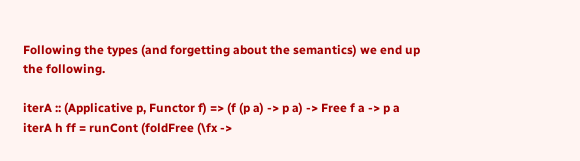Following the types (and forgetting about the semantics) we end up the following.

iterA :: (Applicative p, Functor f) => (f (p a) -> p a) -> Free f a -> p a
iterA h ff = runCont (foldFree (\fx ->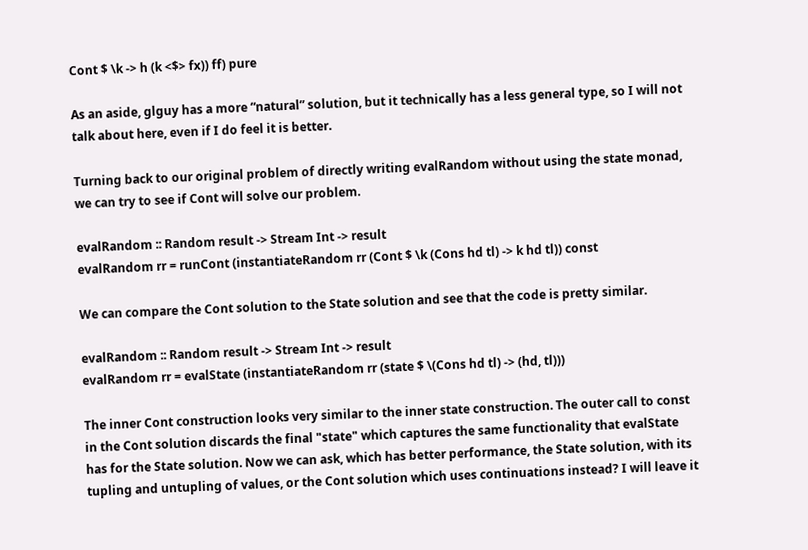Cont $ \k -> h (k <$> fx)) ff) pure

As an aside, glguy has a more “natural” solution, but it technically has a less general type, so I will not talk about here, even if I do feel it is better.

Turning back to our original problem of directly writing evalRandom without using the state monad, we can try to see if Cont will solve our problem.

evalRandom :: Random result -> Stream Int -> result
evalRandom rr = runCont (instantiateRandom rr (Cont $ \k (Cons hd tl) -> k hd tl)) const

We can compare the Cont solution to the State solution and see that the code is pretty similar.

evalRandom :: Random result -> Stream Int -> result
evalRandom rr = evalState (instantiateRandom rr (state $ \(Cons hd tl) -> (hd, tl)))

The inner Cont construction looks very similar to the inner state construction. The outer call to const in the Cont solution discards the final "state" which captures the same functionality that evalState has for the State solution. Now we can ask, which has better performance, the State solution, with its tupling and untupling of values, or the Cont solution which uses continuations instead? I will leave it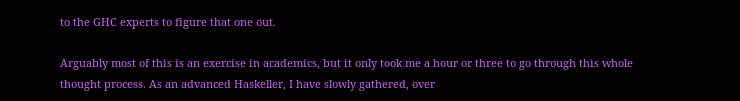to the GHC experts to figure that one out.

Arguably most of this is an exercise in academics, but it only took me a hour or three to go through this whole thought process. As an advanced Haskeller, I have slowly gathered, over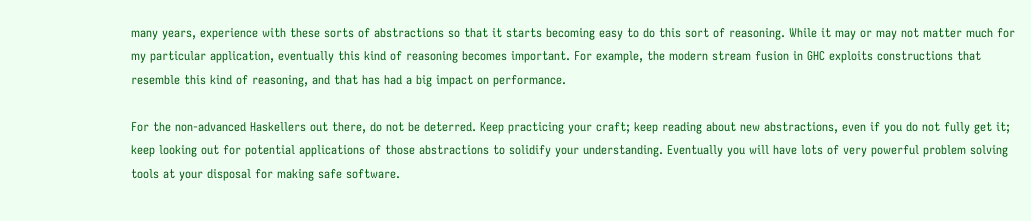many years, experience with these sorts of abstractions so that it starts becoming easy to do this sort of reasoning. While it may or may not matter much for my particular application, eventually this kind of reasoning becomes important. For example, the modern stream fusion in GHC exploits constructions that resemble this kind of reasoning, and that has had a big impact on performance.

For the non-advanced Haskellers out there, do not be deterred. Keep practicing your craft; keep reading about new abstractions, even if you do not fully get it; keep looking out for potential applications of those abstractions to solidify your understanding. Eventually you will have lots of very powerful problem solving tools at your disposal for making safe software.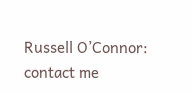Russell O’Connor: contact me